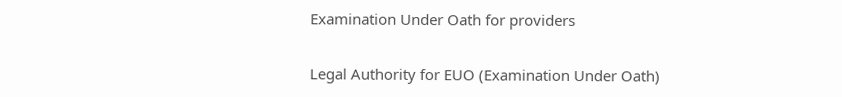Examination Under Oath for providers

Legal Authority for EUO (Examination Under Oath)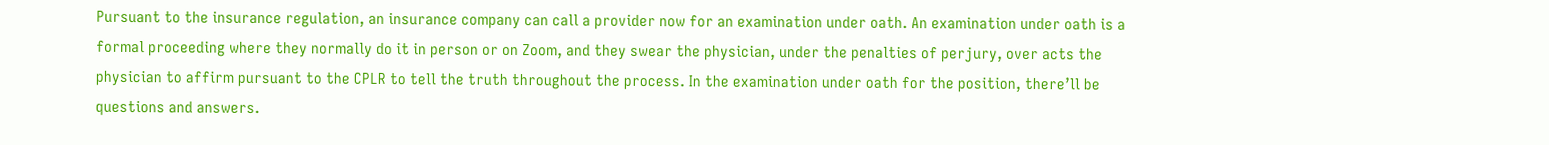Pursuant to the insurance regulation, an insurance company can call a provider now for an examination under oath. An examination under oath is a formal proceeding where they normally do it in person or on Zoom, and they swear the physician, under the penalties of perjury, over acts the physician to affirm pursuant to the CPLR to tell the truth throughout the process. In the examination under oath for the position, there’ll be questions and answers.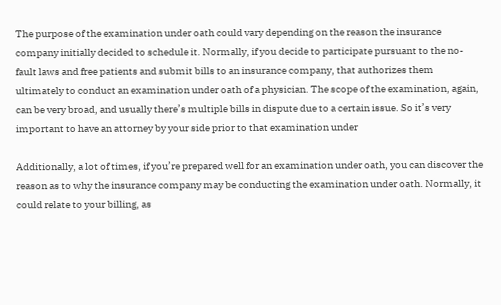The purpose of the examination under oath could vary depending on the reason the insurance company initially decided to schedule it. Normally, if you decide to participate pursuant to the no-fault laws and free patients and submit bills to an insurance company, that authorizes them ultimately to conduct an examination under oath of a physician. The scope of the examination, again, can be very broad, and usually there’s multiple bills in dispute due to a certain issue. So it’s very important to have an attorney by your side prior to that examination under

Additionally, a lot of times, if you’re prepared well for an examination under oath, you can discover the reason as to why the insurance company may be conducting the examination under oath. Normally, it could relate to your billing, as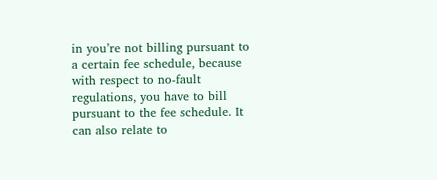in you’re not billing pursuant to a certain fee schedule, because with respect to no-fault regulations, you have to bill pursuant to the fee schedule. It can also relate to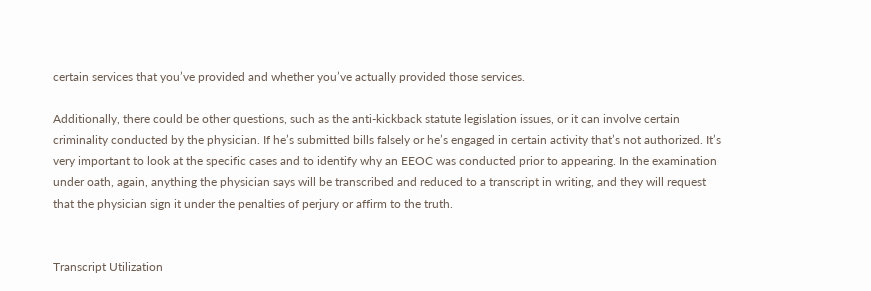certain services that you’ve provided and whether you’ve actually provided those services.

Additionally, there could be other questions, such as the anti-kickback statute legislation issues, or it can involve certain criminality conducted by the physician. If he’s submitted bills falsely or he’s engaged in certain activity that’s not authorized. It’s very important to look at the specific cases and to identify why an EEOC was conducted prior to appearing. In the examination under oath, again, anything the physician says will be transcribed and reduced to a transcript in writing, and they will request that the physician sign it under the penalties of perjury or affirm to the truth.


Transcript Utilization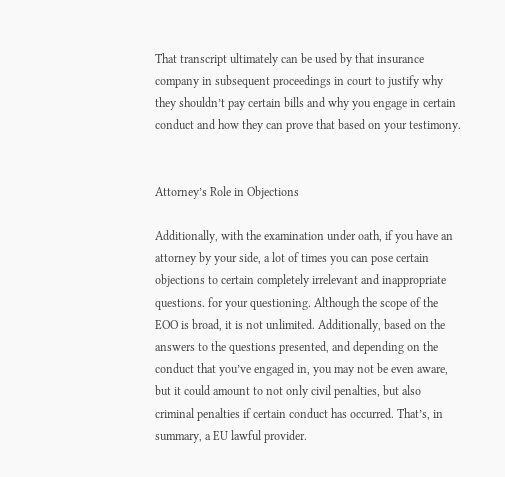That transcript ultimately can be used by that insurance company in subsequent proceedings in court to justify why they shouldn’t pay certain bills and why you engage in certain conduct and how they can prove that based on your testimony.


Attorney’s Role in Objections

Additionally, with the examination under oath, if you have an attorney by your side, a lot of times you can pose certain objections to certain completely irrelevant and inappropriate questions. for your questioning. Although the scope of the EOO is broad, it is not unlimited. Additionally, based on the answers to the questions presented, and depending on the conduct that you’ve engaged in, you may not be even aware, but it could amount to not only civil penalties, but also criminal penalties if certain conduct has occurred. That’s, in summary, a EU lawful provider.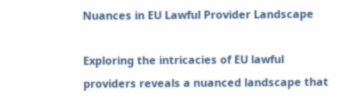Nuances in EU Lawful Provider Landscape

Exploring the intricacies of EU lawful providers reveals a nuanced landscape that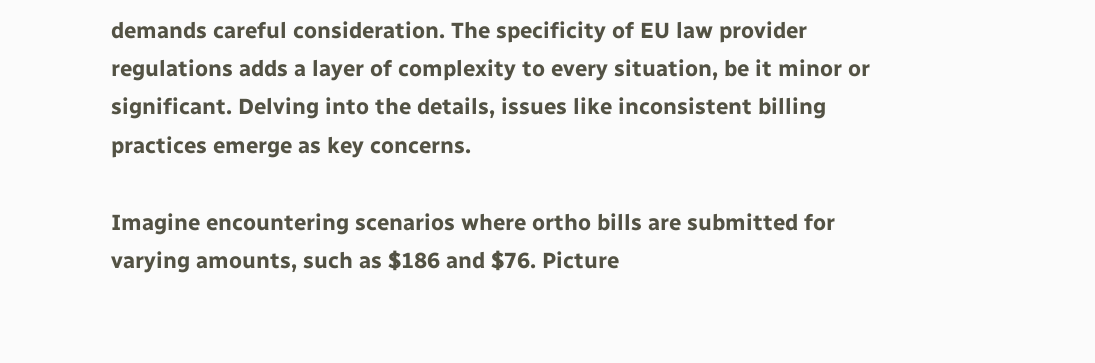demands careful consideration. The specificity of EU law provider regulations adds a layer of complexity to every situation, be it minor or significant. Delving into the details, issues like inconsistent billing practices emerge as key concerns.

Imagine encountering scenarios where ortho bills are submitted for varying amounts, such as $186 and $76. Picture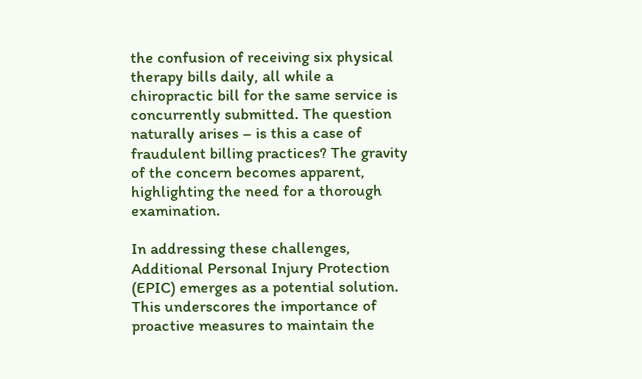the confusion of receiving six physical therapy bills daily, all while a chiropractic bill for the same service is concurrently submitted. The question naturally arises – is this a case of fraudulent billing practices? The gravity of the concern becomes apparent, highlighting the need for a thorough examination.

In addressing these challenges, Additional Personal Injury Protection (EPIC) emerges as a potential solution. This underscores the importance of proactive measures to maintain the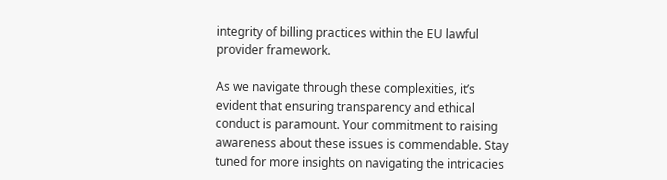integrity of billing practices within the EU lawful provider framework.

As we navigate through these complexities, it’s evident that ensuring transparency and ethical conduct is paramount. Your commitment to raising awareness about these issues is commendable. Stay tuned for more insights on navigating the intricacies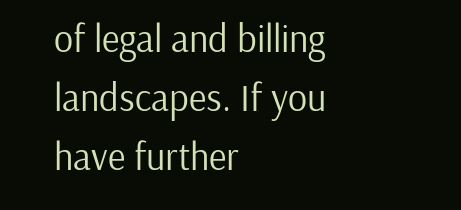of legal and billing landscapes. If you have further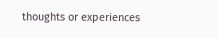thoughts or experiences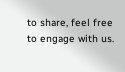to share, feel free to engage with us.